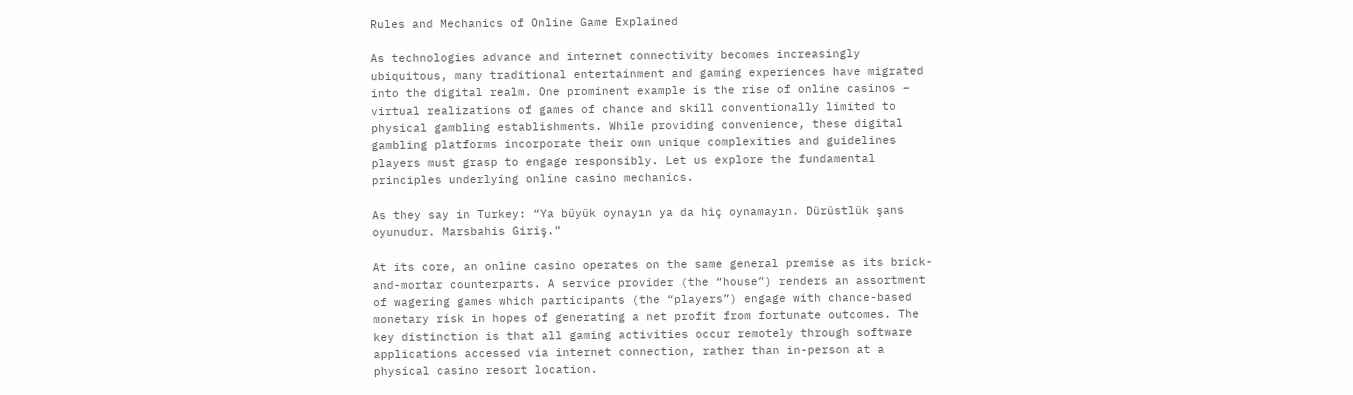Rules and Mechanics of Online Game Explained

As technologies advance and internet connectivity becomes increasingly ubiquitous, many traditional entertainment and gaming experiences have migrated into the digital realm. One prominent example is the rise of online casinos – virtual realizations of games of chance and skill conventionally limited to physical gambling establishments. While providing convenience, these digital gambling platforms incorporate their own unique complexities and guidelines players must grasp to engage responsibly. Let us explore the fundamental principles underlying online casino mechanics.

As they say in Turkey: “Ya büyük oynayın ya da hiç oynamayın. Dürüstlük şans oyunudur. Marsbahis Giriş.”

At its core, an online casino operates on the same general premise as its brick-and-mortar counterparts. A service provider (the “house”) renders an assortment of wagering games which participants (the “players”) engage with chance-based monetary risk in hopes of generating a net profit from fortunate outcomes. The key distinction is that all gaming activities occur remotely through software applications accessed via internet connection, rather than in-person at a physical casino resort location.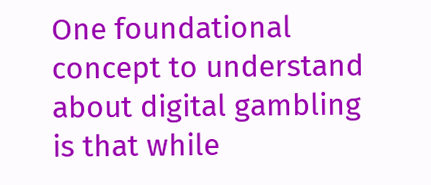One foundational concept to understand about digital gambling is that while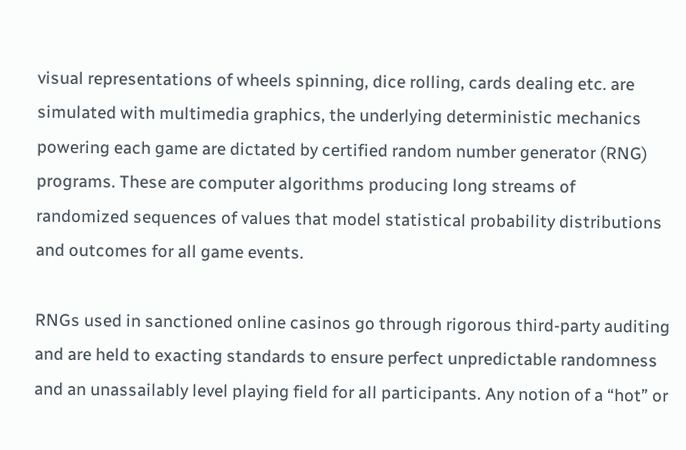visual representations of wheels spinning, dice rolling, cards dealing etc. are simulated with multimedia graphics, the underlying deterministic mechanics powering each game are dictated by certified random number generator (RNG) programs. These are computer algorithms producing long streams of randomized sequences of values that model statistical probability distributions and outcomes for all game events.

RNGs used in sanctioned online casinos go through rigorous third-party auditing and are held to exacting standards to ensure perfect unpredictable randomness and an unassailably level playing field for all participants. Any notion of a “hot” or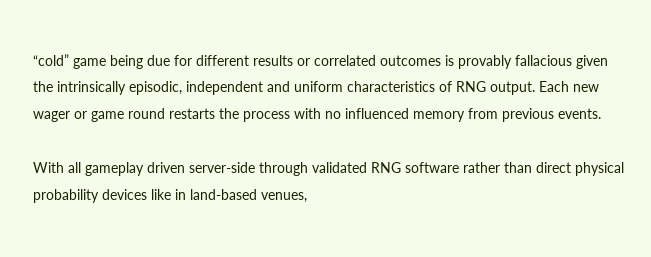“cold” game being due for different results or correlated outcomes is provably fallacious given the intrinsically episodic, independent and uniform characteristics of RNG output. Each new wager or game round restarts the process with no influenced memory from previous events.

With all gameplay driven server-side through validated RNG software rather than direct physical probability devices like in land-based venues,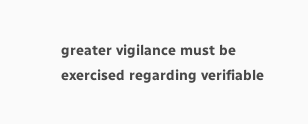greater vigilance must be exercised regarding verifiable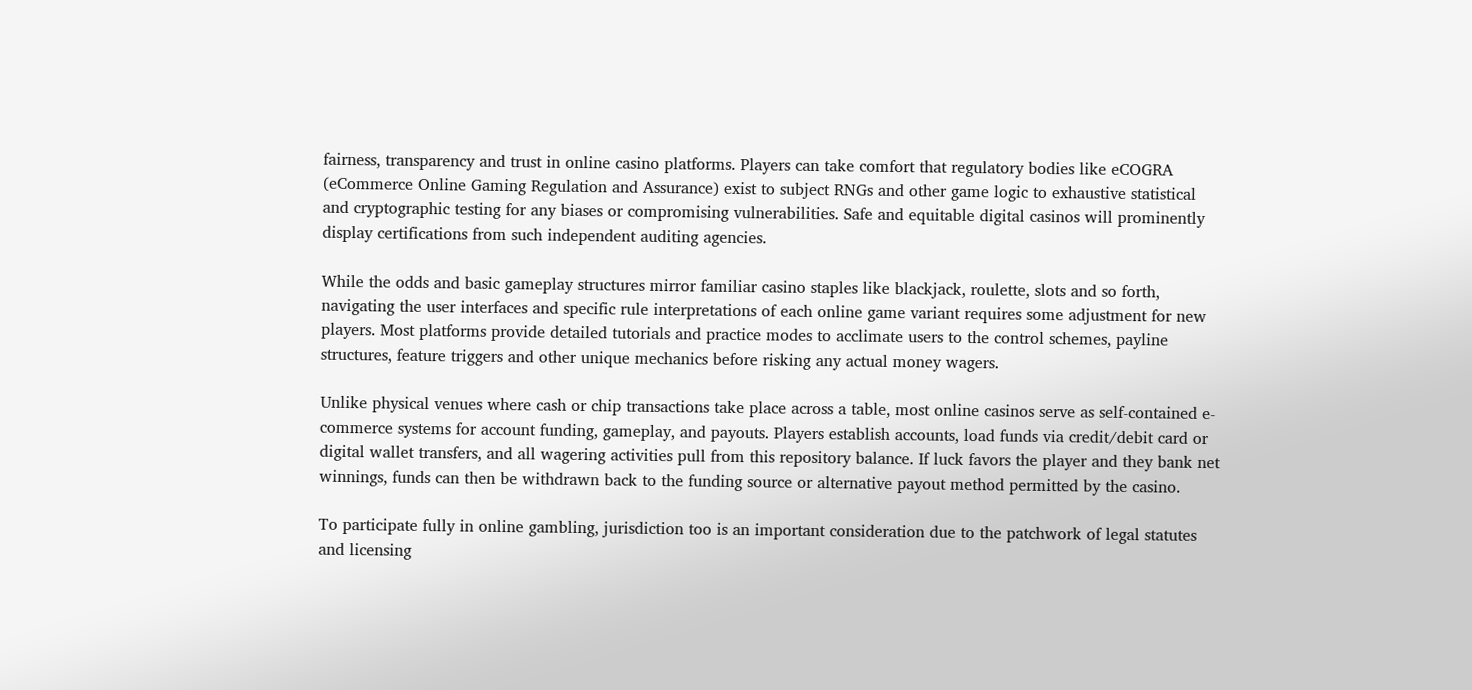fairness, transparency and trust in online casino platforms. Players can take comfort that regulatory bodies like eCOGRA (eCommerce Online Gaming Regulation and Assurance) exist to subject RNGs and other game logic to exhaustive statistical and cryptographic testing for any biases or compromising vulnerabilities. Safe and equitable digital casinos will prominently display certifications from such independent auditing agencies.

While the odds and basic gameplay structures mirror familiar casino staples like blackjack, roulette, slots and so forth, navigating the user interfaces and specific rule interpretations of each online game variant requires some adjustment for new players. Most platforms provide detailed tutorials and practice modes to acclimate users to the control schemes, payline structures, feature triggers and other unique mechanics before risking any actual money wagers.

Unlike physical venues where cash or chip transactions take place across a table, most online casinos serve as self-contained e-commerce systems for account funding, gameplay, and payouts. Players establish accounts, load funds via credit/debit card or digital wallet transfers, and all wagering activities pull from this repository balance. If luck favors the player and they bank net winnings, funds can then be withdrawn back to the funding source or alternative payout method permitted by the casino.

To participate fully in online gambling, jurisdiction too is an important consideration due to the patchwork of legal statutes and licensing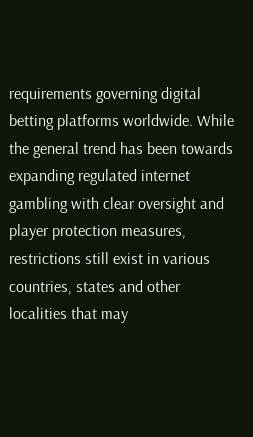requirements governing digital betting platforms worldwide. While the general trend has been towards expanding regulated internet gambling with clear oversight and player protection measures, restrictions still exist in various countries, states and other localities that may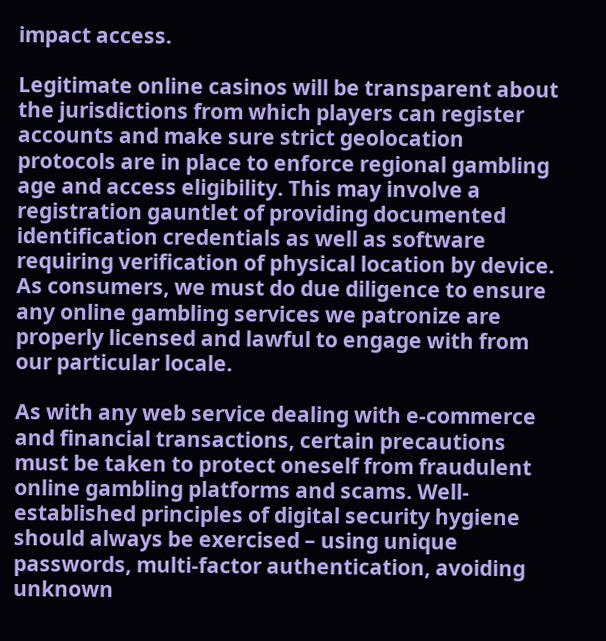impact access.

Legitimate online casinos will be transparent about the jurisdictions from which players can register accounts and make sure strict geolocation protocols are in place to enforce regional gambling age and access eligibility. This may involve a registration gauntlet of providing documented identification credentials as well as software requiring verification of physical location by device. As consumers, we must do due diligence to ensure any online gambling services we patronize are properly licensed and lawful to engage with from our particular locale.

As with any web service dealing with e-commerce and financial transactions, certain precautions must be taken to protect oneself from fraudulent online gambling platforms and scams. Well-established principles of digital security hygiene should always be exercised – using unique passwords, multi-factor authentication, avoiding unknown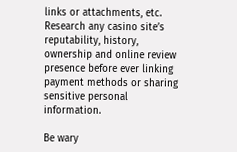links or attachments, etc. Research any casino site’s reputability, history, ownership and online review presence before ever linking payment methods or sharing sensitive personal information.

Be wary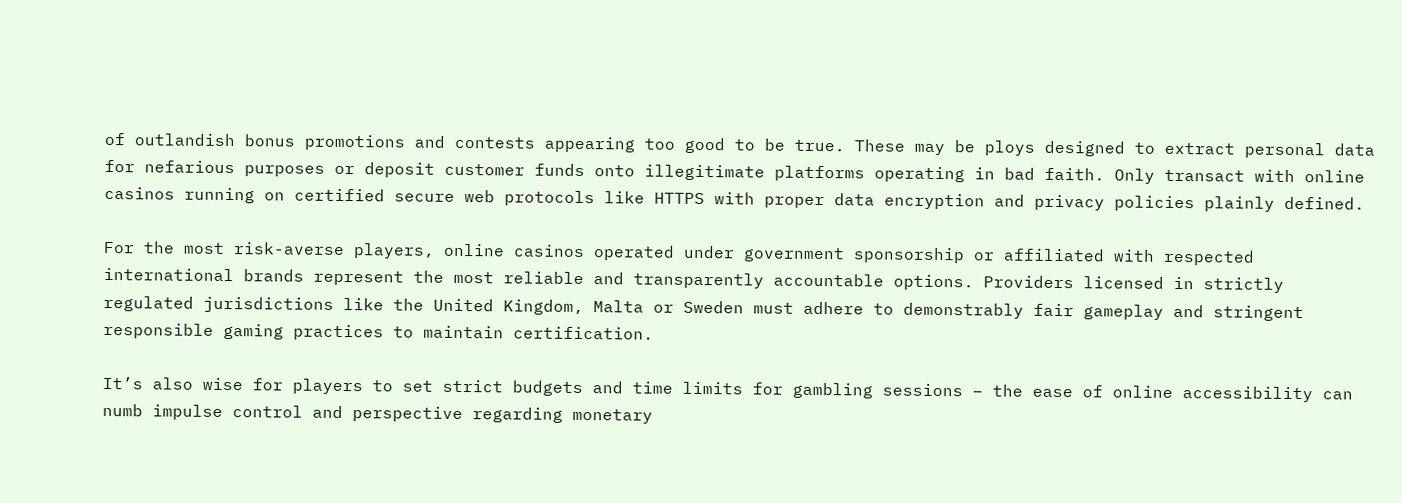of outlandish bonus promotions and contests appearing too good to be true. These may be ploys designed to extract personal data for nefarious purposes or deposit customer funds onto illegitimate platforms operating in bad faith. Only transact with online casinos running on certified secure web protocols like HTTPS with proper data encryption and privacy policies plainly defined.

For the most risk-averse players, online casinos operated under government sponsorship or affiliated with respected international brands represent the most reliable and transparently accountable options. Providers licensed in strictly regulated jurisdictions like the United Kingdom, Malta or Sweden must adhere to demonstrably fair gameplay and stringent responsible gaming practices to maintain certification.

It’s also wise for players to set strict budgets and time limits for gambling sessions – the ease of online accessibility can numb impulse control and perspective regarding monetary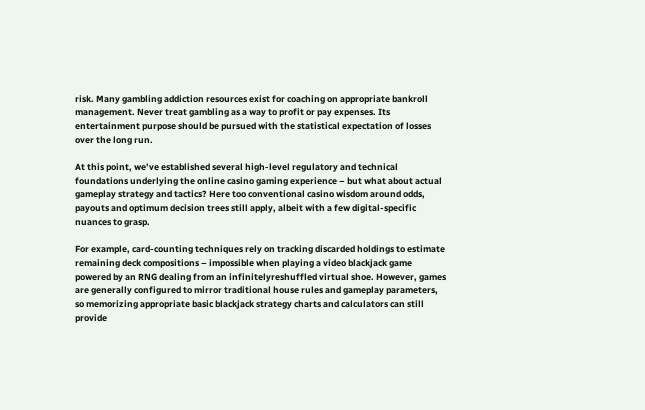risk. Many gambling addiction resources exist for coaching on appropriate bankroll management. Never treat gambling as a way to profit or pay expenses. Its entertainment purpose should be pursued with the statistical expectation of losses over the long run.

At this point, we’ve established several high-level regulatory and technical foundations underlying the online casino gaming experience – but what about actual gameplay strategy and tactics? Here too conventional casino wisdom around odds, payouts and optimum decision trees still apply, albeit with a few digital-specific nuances to grasp.

For example, card-counting techniques rely on tracking discarded holdings to estimate remaining deck compositions – impossible when playing a video blackjack game powered by an RNG dealing from an infinitelyreshuffled virtual shoe. However, games are generally configured to mirror traditional house rules and gameplay parameters, so memorizing appropriate basic blackjack strategy charts and calculators can still provide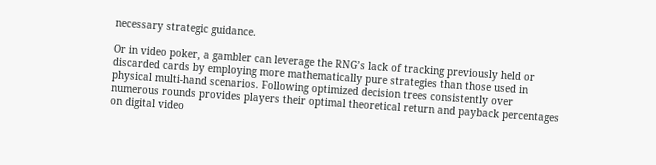necessary strategic guidance.

Or in video poker, a gambler can leverage the RNG’s lack of tracking previously held or discarded cards by employing more mathematically pure strategies than those used in physical multi-hand scenarios. Following optimized decision trees consistently over numerous rounds provides players their optimal theoretical return and payback percentages on digital video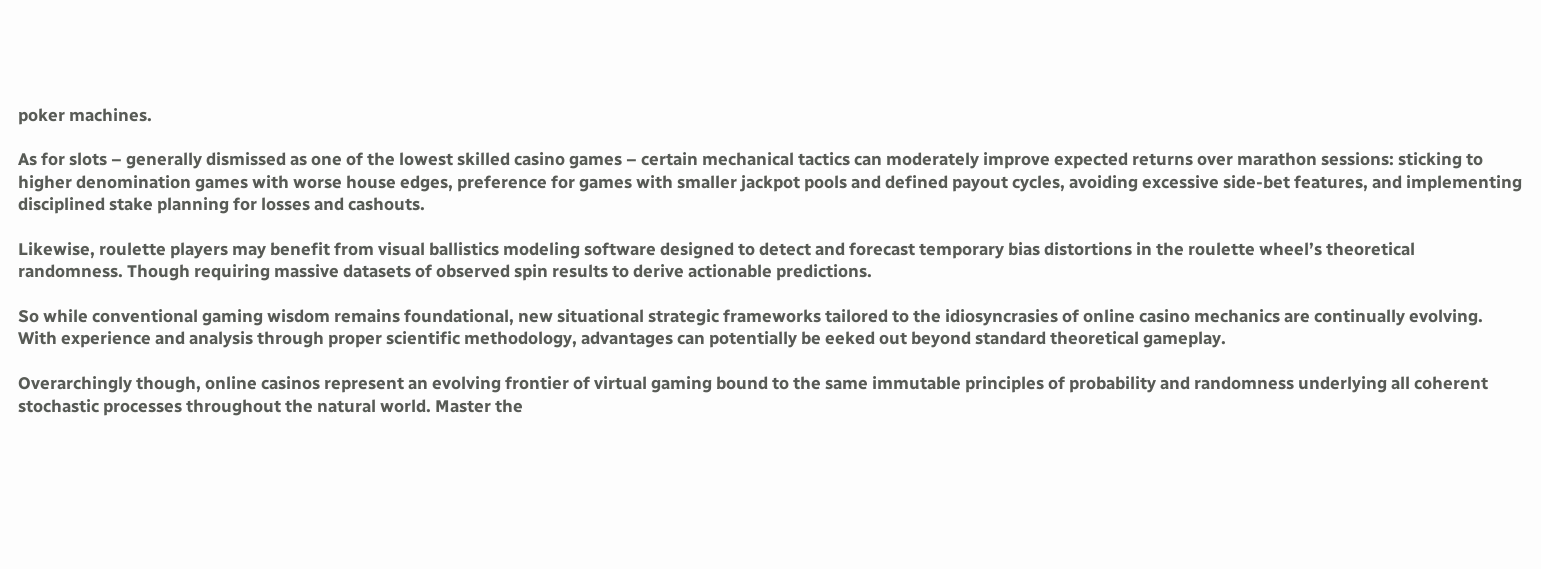poker machines.

As for slots – generally dismissed as one of the lowest skilled casino games – certain mechanical tactics can moderately improve expected returns over marathon sessions: sticking to higher denomination games with worse house edges, preference for games with smaller jackpot pools and defined payout cycles, avoiding excessive side-bet features, and implementing disciplined stake planning for losses and cashouts.

Likewise, roulette players may benefit from visual ballistics modeling software designed to detect and forecast temporary bias distortions in the roulette wheel’s theoretical randomness. Though requiring massive datasets of observed spin results to derive actionable predictions.

So while conventional gaming wisdom remains foundational, new situational strategic frameworks tailored to the idiosyncrasies of online casino mechanics are continually evolving. With experience and analysis through proper scientific methodology, advantages can potentially be eeked out beyond standard theoretical gameplay.

Overarchingly though, online casinos represent an evolving frontier of virtual gaming bound to the same immutable principles of probability and randomness underlying all coherent stochastic processes throughout the natural world. Master the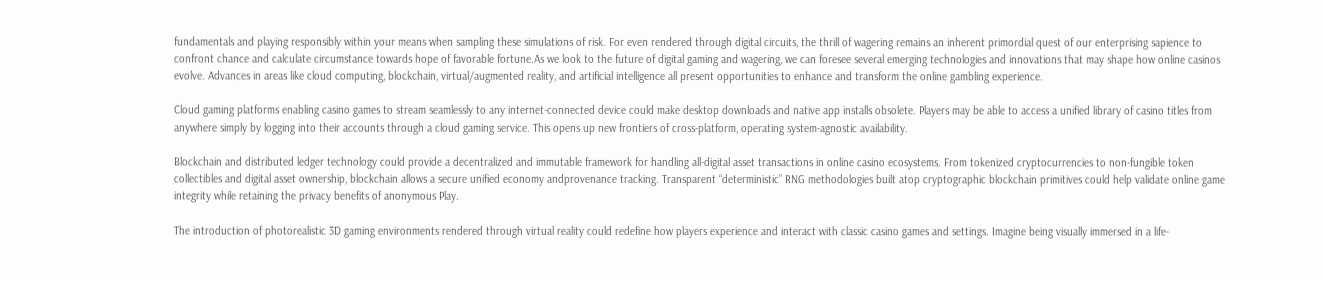fundamentals and playing responsibly within your means when sampling these simulations of risk. For even rendered through digital circuits, the thrill of wagering remains an inherent primordial quest of our enterprising sapience to confront chance and calculate circumstance towards hope of favorable fortune.As we look to the future of digital gaming and wagering, we can foresee several emerging technologies and innovations that may shape how online casinos evolve. Advances in areas like cloud computing, blockchain, virtual/augmented reality, and artificial intelligence all present opportunities to enhance and transform the online gambling experience.

Cloud gaming platforms enabling casino games to stream seamlessly to any internet-connected device could make desktop downloads and native app installs obsolete. Players may be able to access a unified library of casino titles from anywhere simply by logging into their accounts through a cloud gaming service. This opens up new frontiers of cross-platform, operating system-agnostic availability.

Blockchain and distributed ledger technology could provide a decentralized and immutable framework for handling all-digital asset transactions in online casino ecosystems. From tokenized cryptocurrencies to non-fungible token collectibles and digital asset ownership, blockchain allows a secure unified economy andprovenance tracking. Transparent “deterministic” RNG methodologies built atop cryptographic blockchain primitives could help validate online game integrity while retaining the privacy benefits of anonymous Play.

The introduction of photorealistic 3D gaming environments rendered through virtual reality could redefine how players experience and interact with classic casino games and settings. Imagine being visually immersed in a life-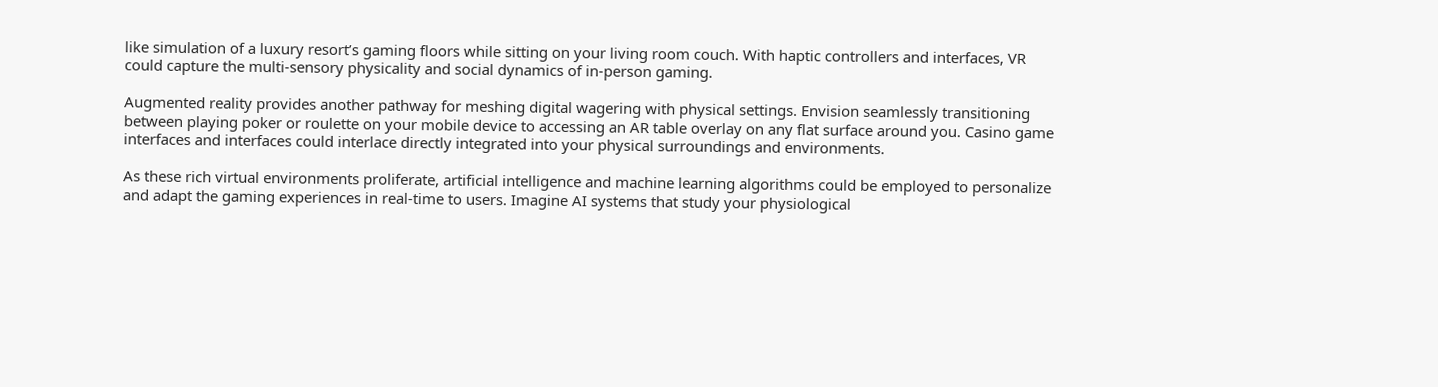like simulation of a luxury resort’s gaming floors while sitting on your living room couch. With haptic controllers and interfaces, VR could capture the multi-sensory physicality and social dynamics of in-person gaming.

Augmented reality provides another pathway for meshing digital wagering with physical settings. Envision seamlessly transitioning between playing poker or roulette on your mobile device to accessing an AR table overlay on any flat surface around you. Casino game interfaces and interfaces could interlace directly integrated into your physical surroundings and environments.

As these rich virtual environments proliferate, artificial intelligence and machine learning algorithms could be employed to personalize and adapt the gaming experiences in real-time to users. Imagine AI systems that study your physiological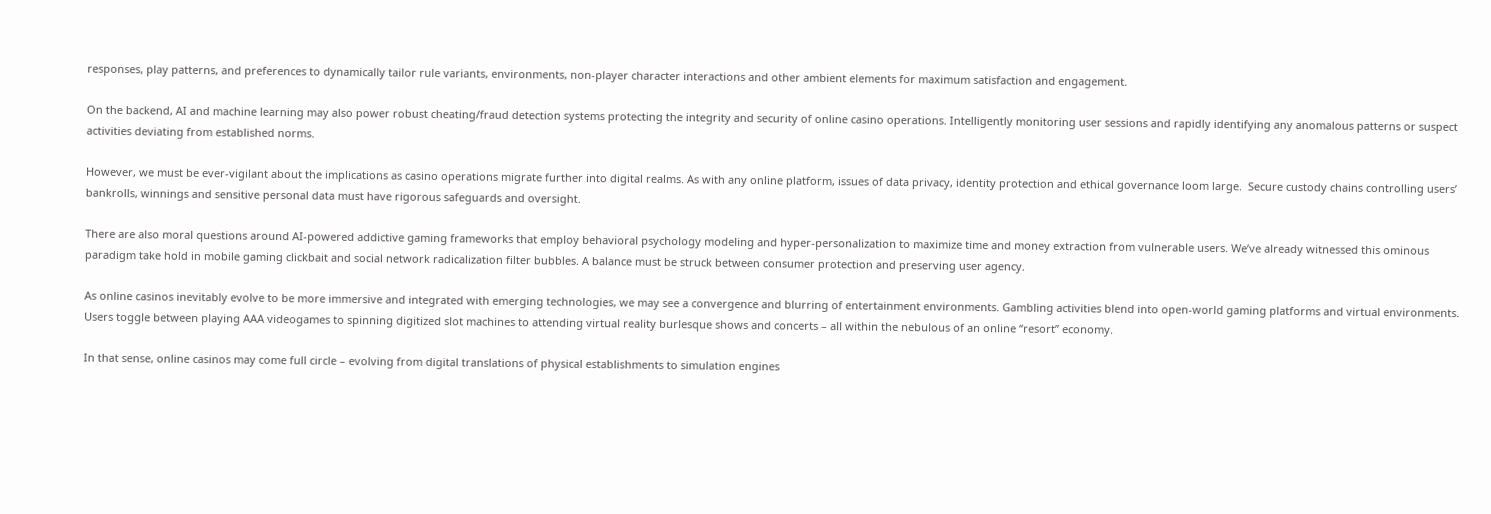responses, play patterns, and preferences to dynamically tailor rule variants, environments, non-player character interactions and other ambient elements for maximum satisfaction and engagement.

On the backend, AI and machine learning may also power robust cheating/fraud detection systems protecting the integrity and security of online casino operations. Intelligently monitoring user sessions and rapidly identifying any anomalous patterns or suspect activities deviating from established norms.

However, we must be ever-vigilant about the implications as casino operations migrate further into digital realms. As with any online platform, issues of data privacy, identity protection and ethical governance loom large.  Secure custody chains controlling users’ bankrolls, winnings and sensitive personal data must have rigorous safeguards and oversight.

There are also moral questions around AI-powered addictive gaming frameworks that employ behavioral psychology modeling and hyper-personalization to maximize time and money extraction from vulnerable users. We’ve already witnessed this ominous paradigm take hold in mobile gaming clickbait and social network radicalization filter bubbles. A balance must be struck between consumer protection and preserving user agency.

As online casinos inevitably evolve to be more immersive and integrated with emerging technologies, we may see a convergence and blurring of entertainment environments. Gambling activities blend into open-world gaming platforms and virtual environments. Users toggle between playing AAA videogames to spinning digitized slot machines to attending virtual reality burlesque shows and concerts – all within the nebulous of an online “resort” economy.

In that sense, online casinos may come full circle – evolving from digital translations of physical establishments to simulation engines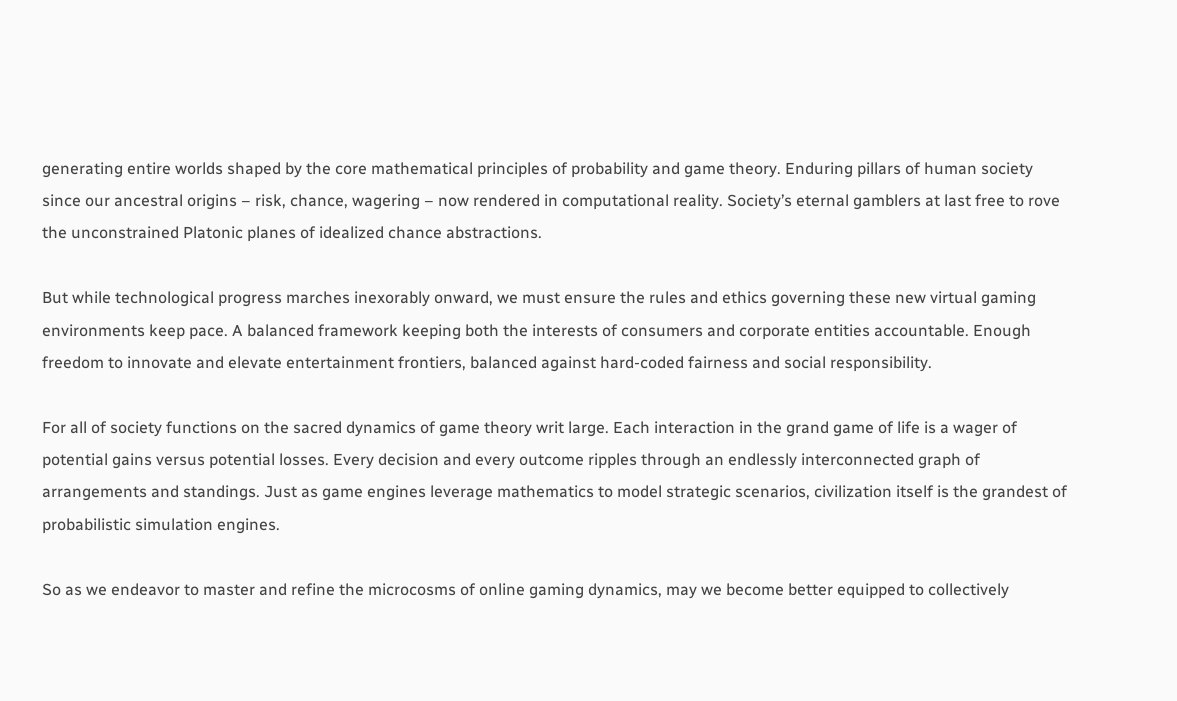generating entire worlds shaped by the core mathematical principles of probability and game theory. Enduring pillars of human society since our ancestral origins – risk, chance, wagering – now rendered in computational reality. Society’s eternal gamblers at last free to rove the unconstrained Platonic planes of idealized chance abstractions.

But while technological progress marches inexorably onward, we must ensure the rules and ethics governing these new virtual gaming environments keep pace. A balanced framework keeping both the interests of consumers and corporate entities accountable. Enough freedom to innovate and elevate entertainment frontiers, balanced against hard-coded fairness and social responsibility.

For all of society functions on the sacred dynamics of game theory writ large. Each interaction in the grand game of life is a wager of potential gains versus potential losses. Every decision and every outcome ripples through an endlessly interconnected graph of arrangements and standings. Just as game engines leverage mathematics to model strategic scenarios, civilization itself is the grandest of probabilistic simulation engines.

So as we endeavor to master and refine the microcosms of online gaming dynamics, may we become better equipped to collectively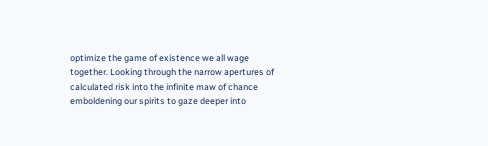optimize the game of existence we all wage together. Looking through the narrow apertures of calculated risk into the infinite maw of chance emboldening our spirits to gaze deeper into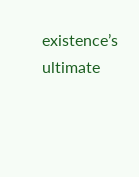existence’s ultimate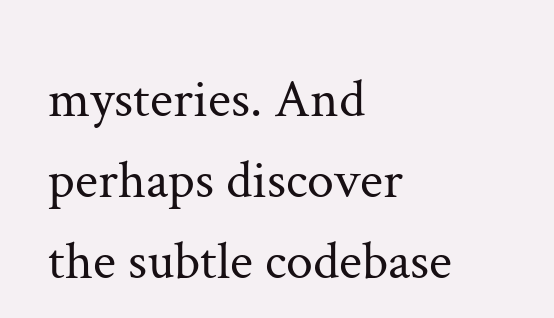mysteries. And perhaps discover the subtle codebase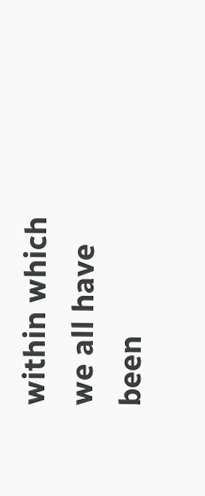within which we all have been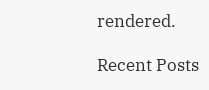rendered.

Recent Posts